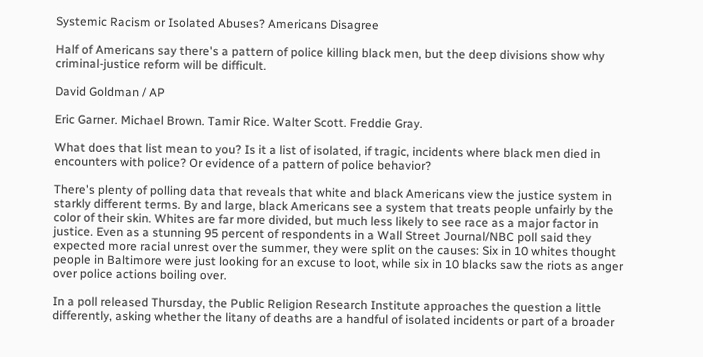Systemic Racism or Isolated Abuses? Americans Disagree

Half of Americans say there's a pattern of police killing black men, but the deep divisions show why criminal-justice reform will be difficult.

David Goldman / AP

Eric Garner. Michael Brown. Tamir Rice. Walter Scott. Freddie Gray.

What does that list mean to you? Is it a list of isolated, if tragic, incidents where black men died in encounters with police? Or evidence of a pattern of police behavior?

There's plenty of polling data that reveals that white and black Americans view the justice system in starkly different terms. By and large, black Americans see a system that treats people unfairly by the color of their skin. Whites are far more divided, but much less likely to see race as a major factor in justice. Even as a stunning 95 percent of respondents in a Wall Street Journal/NBC poll said they expected more racial unrest over the summer, they were split on the causes: Six in 10 whites thought people in Baltimore were just looking for an excuse to loot, while six in 10 blacks saw the riots as anger over police actions boiling over.

In a poll released Thursday, the Public Religion Research Institute approaches the question a little differently, asking whether the litany of deaths are a handful of isolated incidents or part of a broader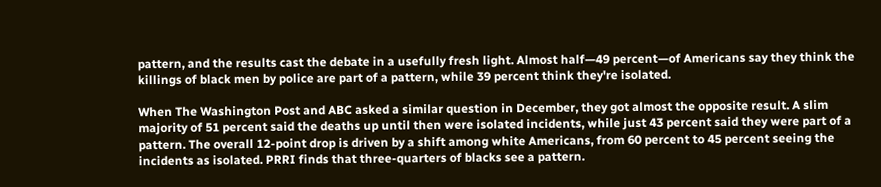pattern, and the results cast the debate in a usefully fresh light. Almost half—49 percent—of Americans say they think the killings of black men by police are part of a pattern, while 39 percent think they're isolated.

When The Washington Post and ABC asked a similar question in December, they got almost the opposite result. A slim majority of 51 percent said the deaths up until then were isolated incidents, while just 43 percent said they were part of a pattern. The overall 12-point drop is driven by a shift among white Americans, from 60 percent to 45 percent seeing the incidents as isolated. PRRI finds that three-quarters of blacks see a pattern.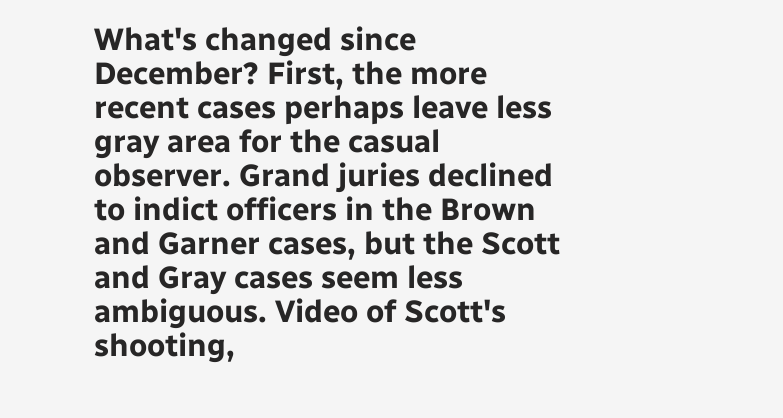What's changed since December? First, the more recent cases perhaps leave less gray area for the casual observer. Grand juries declined to indict officers in the Brown and Garner cases, but the Scott and Gray cases seem less ambiguous. Video of Scott's shooting,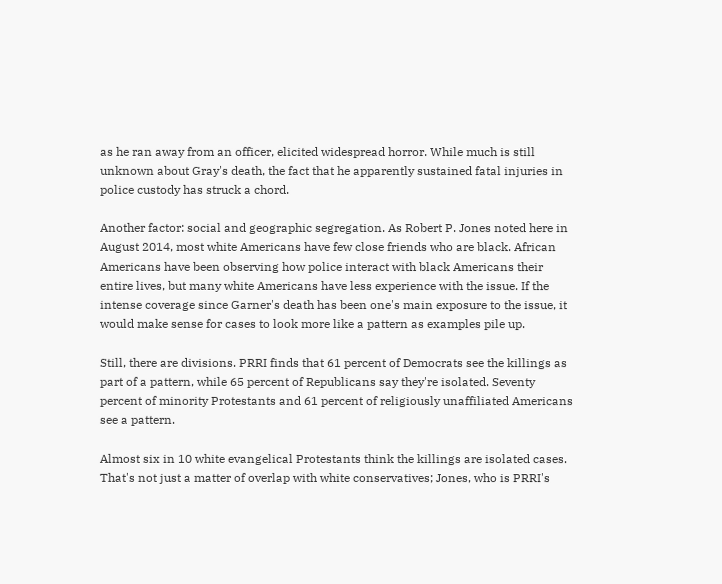as he ran away from an officer, elicited widespread horror. While much is still unknown about Gray's death, the fact that he apparently sustained fatal injuries in police custody has struck a chord.

Another factor: social and geographic segregation. As Robert P. Jones noted here in August 2014, most white Americans have few close friends who are black. African Americans have been observing how police interact with black Americans their entire lives, but many white Americans have less experience with the issue. If the intense coverage since Garner's death has been one's main exposure to the issue, it would make sense for cases to look more like a pattern as examples pile up.

Still, there are divisions. PRRI finds that 61 percent of Democrats see the killings as part of a pattern, while 65 percent of Republicans say they're isolated. Seventy percent of minority Protestants and 61 percent of religiously unaffiliated Americans see a pattern.

Almost six in 10 white evangelical Protestants think the killings are isolated cases. That's not just a matter of overlap with white conservatives; Jones, who is PRRI's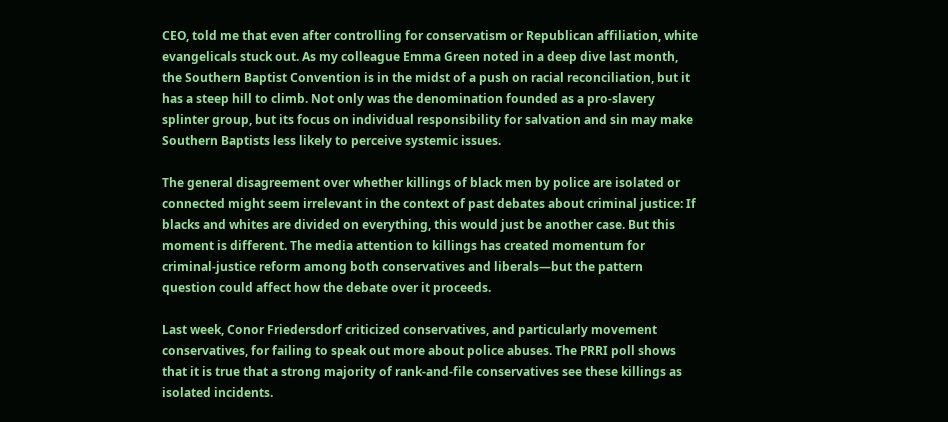CEO, told me that even after controlling for conservatism or Republican affiliation, white evangelicals stuck out. As my colleague Emma Green noted in a deep dive last month, the Southern Baptist Convention is in the midst of a push on racial reconciliation, but it has a steep hill to climb. Not only was the denomination founded as a pro-slavery splinter group, but its focus on individual responsibility for salvation and sin may make Southern Baptists less likely to perceive systemic issues.

The general disagreement over whether killings of black men by police are isolated or connected might seem irrelevant in the context of past debates about criminal justice: If blacks and whites are divided on everything, this would just be another case. But this moment is different. The media attention to killings has created momentum for criminal-justice reform among both conservatives and liberals—but the pattern question could affect how the debate over it proceeds.

Last week, Conor Friedersdorf criticized conservatives, and particularly movement conservatives, for failing to speak out more about police abuses. The PRRI poll shows that it is true that a strong majority of rank-and-file conservatives see these killings as isolated incidents.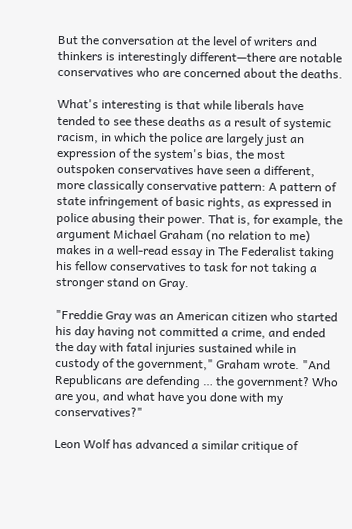But the conversation at the level of writers and thinkers is interestingly different—there are notable conservatives who are concerned about the deaths.

What's interesting is that while liberals have tended to see these deaths as a result of systemic racism, in which the police are largely just an expression of the system's bias, the most outspoken conservatives have seen a different, more classically conservative pattern: A pattern of state infringement of basic rights, as expressed in police abusing their power. That is, for example, the argument Michael Graham (no relation to me) makes in a well-read essay in The Federalist taking his fellow conservatives to task for not taking a stronger stand on Gray.

"Freddie Gray was an American citizen who started his day having not committed a crime, and ended the day with fatal injuries sustained while in custody of the government," Graham wrote. "And Republicans are defending … the government? Who are you, and what have you done with my conservatives?"

Leon Wolf has advanced a similar critique of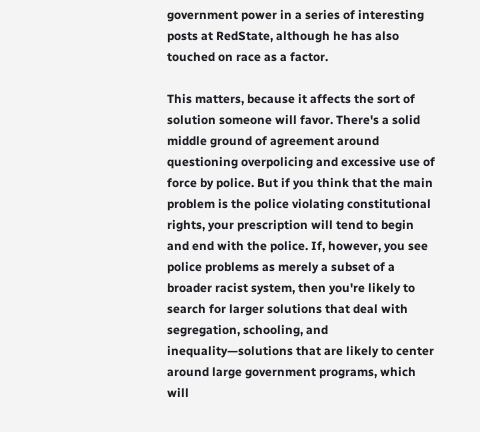government power in a series of interesting posts at RedState, although he has also touched on race as a factor.

This matters, because it affects the sort of solution someone will favor. There's a solid middle ground of agreement around questioning overpolicing and excessive use of force by police. But if you think that the main problem is the police violating constitutional rights, your prescription will tend to begin and end with the police. If, however, you see police problems as merely a subset of a broader racist system, then you're likely to search for larger solutions that deal with segregation, schooling, and inequality—solutions that are likely to center around large government programs, which will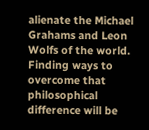alienate the Michael Grahams and Leon Wolfs of the world. Finding ways to overcome that philosophical difference will be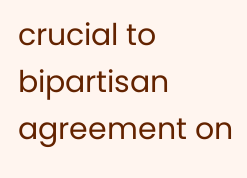crucial to bipartisan agreement on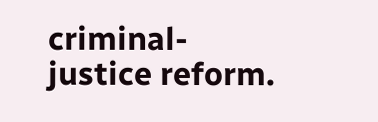criminal-justice reform.